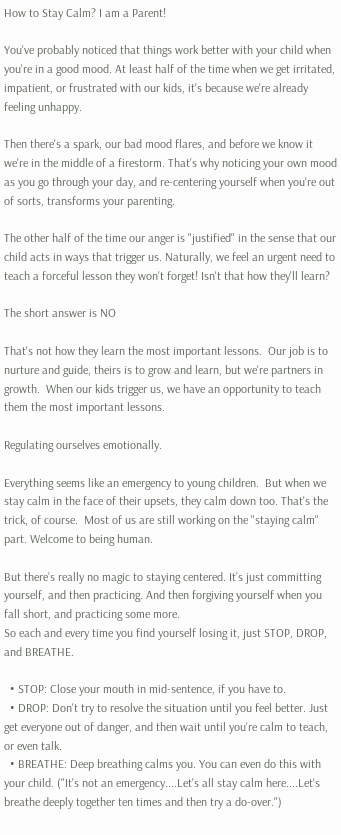How to Stay Calm? I am a Parent!

You've probably noticed that things work better with your child when you're in a good mood. At least half of the time when we get irritated, impatient, or frustrated with our kids, it's because we're already feeling unhappy.

Then there's a spark, our bad mood flares, and before we know it we're in the middle of a firestorm. That's why noticing your own mood as you go through your day, and re-centering yourself when you're out of sorts, transforms your parenting.

The other half of the time our anger is "justified" in the sense that our child acts in ways that trigger us. Naturally, we feel an urgent need to teach a forceful lesson they won't forget! Isn't that how they'll learn?

The short answer is NO

That's not how they learn the most important lessons.  Our job is to nurture and guide, theirs is to grow and learn, but we're partners in growth.  When our kids trigger us, we have an opportunity to teach them the most important lessons.

Regulating ourselves emotionally.

Everything seems like an emergency to young children.  But when we stay calm in the face of their upsets, they calm down too. That's the trick, of course.  Most of us are still working on the "staying calm" part. Welcome to being human.

But there’s really no magic to staying centered. It’s just committing yourself, and then practicing. And then forgiving yourself when you fall short, and practicing some more.
So each and every time you find yourself losing it, just STOP, DROP, and BREATHE.

  • STOP: Close your mouth in mid-sentence, if you have to.
  • DROP: Don't try to resolve the situation until you feel better. Just get everyone out of danger, and then wait until you're calm to teach, or even talk.
  • BREATHE: Deep breathing calms you. You can even do this with your child. ("It's not an emergency....Let's all stay calm here....Let's breathe deeply together ten times and then try a do-over.")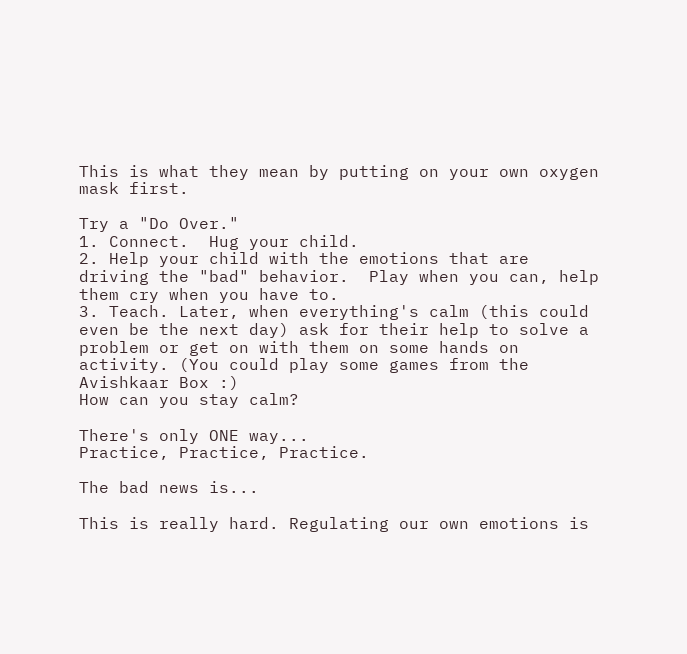This is what they mean by putting on your own oxygen mask first.

Try a "Do Over."
1. Connect.  Hug your child.
2. Help your child with the emotions that are driving the "bad" behavior.  Play when you can, help them cry when you have to.
3. Teach. Later, when everything's calm (this could even be the next day) ask for their help to solve a problem or get on with them on some hands on activity. (You could play some games from the Avishkaar Box :)
How can you stay calm?

There's only ONE way...
Practice, Practice, Practice.

The bad news is...

This is really hard. Regulating our own emotions is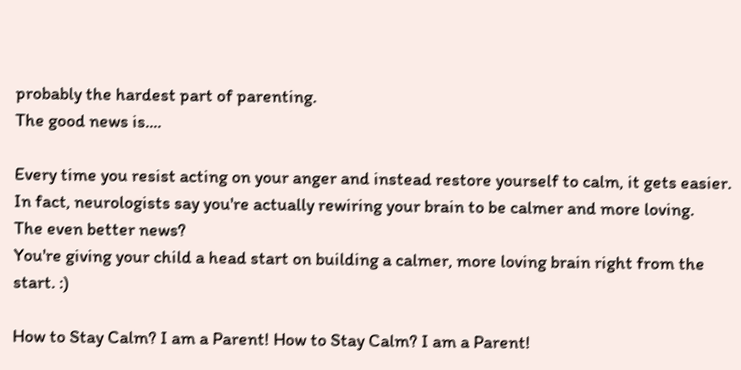probably the hardest part of parenting.
The good news is....

Every time you resist acting on your anger and instead restore yourself to calm, it gets easier.  In fact, neurologists say you're actually rewiring your brain to be calmer and more loving.
The even better news?
You're giving your child a head start on building a calmer, more loving brain right from the start. :)

How to Stay Calm? I am a Parent! How to Stay Calm? I am a Parent!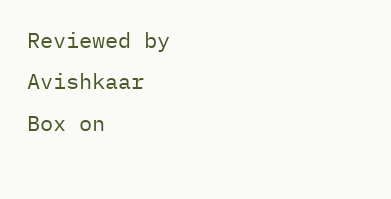Reviewed by Avishkaar Box on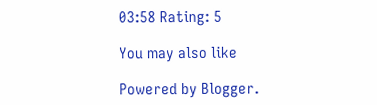03:58 Rating: 5

You may also like

Powered by Blogger.